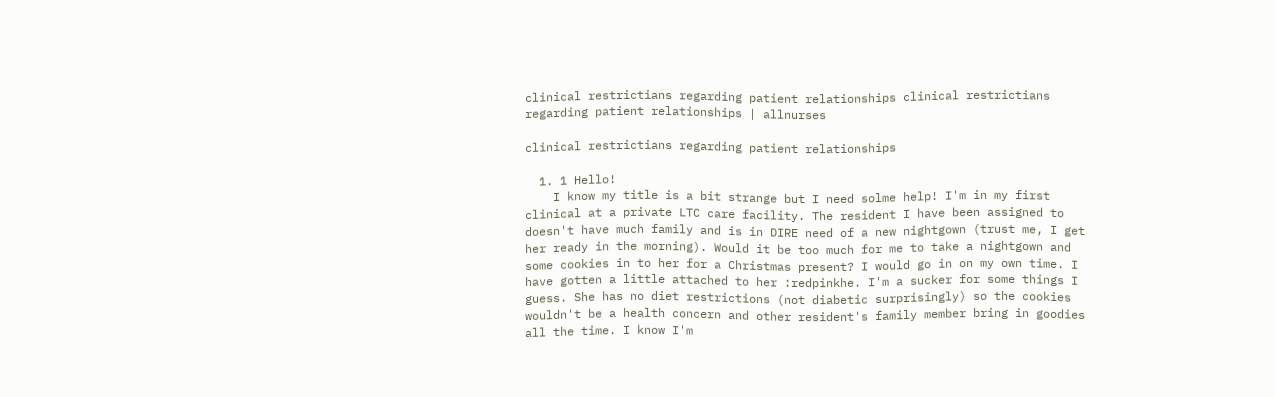clinical restrictians regarding patient relationships clinical restrictians regarding patient relationships | allnurses

clinical restrictians regarding patient relationships

  1. 1 Hello!
    I know my title is a bit strange but I need solme help! I'm in my first clinical at a private LTC care facility. The resident I have been assigned to doesn't have much family and is in DIRE need of a new nightgown (trust me, I get her ready in the morning). Would it be too much for me to take a nightgown and some cookies in to her for a Christmas present? I would go in on my own time. I have gotten a little attached to her :redpinkhe. I'm a sucker for some things I guess. She has no diet restrictions (not diabetic surprisingly) so the cookies wouldn't be a health concern and other resident's family member bring in goodies all the time. I know I'm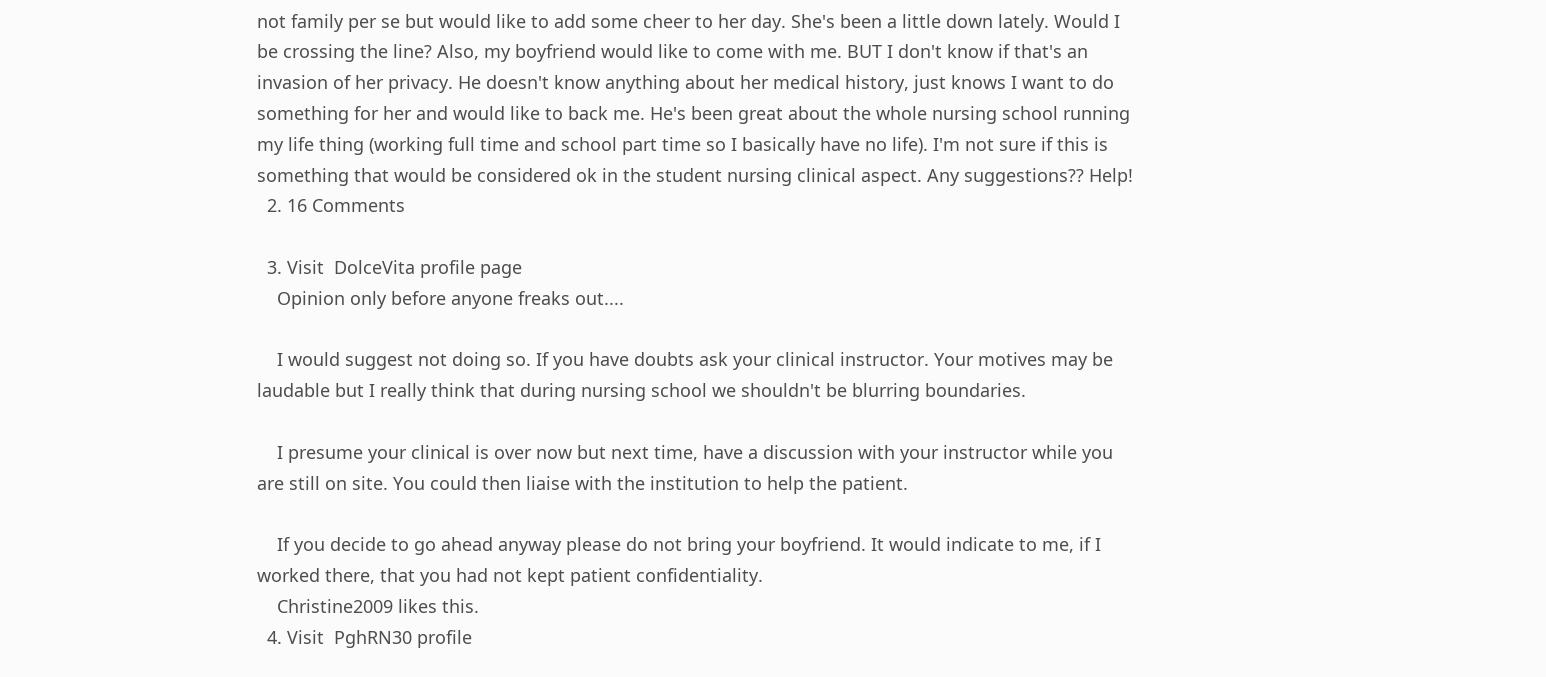not family per se but would like to add some cheer to her day. She's been a little down lately. Would I be crossing the line? Also, my boyfriend would like to come with me. BUT I don't know if that's an invasion of her privacy. He doesn't know anything about her medical history, just knows I want to do something for her and would like to back me. He's been great about the whole nursing school running my life thing (working full time and school part time so I basically have no life). I'm not sure if this is something that would be considered ok in the student nursing clinical aspect. Any suggestions?? Help!
  2. 16 Comments

  3. Visit  DolceVita profile page
    Opinion only before anyone freaks out....

    I would suggest not doing so. If you have doubts ask your clinical instructor. Your motives may be laudable but I really think that during nursing school we shouldn't be blurring boundaries.

    I presume your clinical is over now but next time, have a discussion with your instructor while you are still on site. You could then liaise with the institution to help the patient.

    If you decide to go ahead anyway please do not bring your boyfriend. It would indicate to me, if I worked there, that you had not kept patient confidentiality.
    Christine2009 likes this.
  4. Visit  PghRN30 profile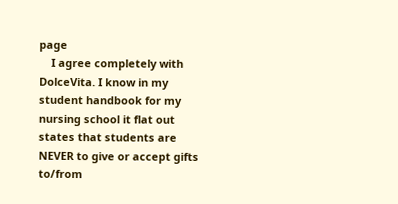page
    I agree completely with DolceVita. I know in my student handbook for my nursing school it flat out states that students are NEVER to give or accept gifts to/from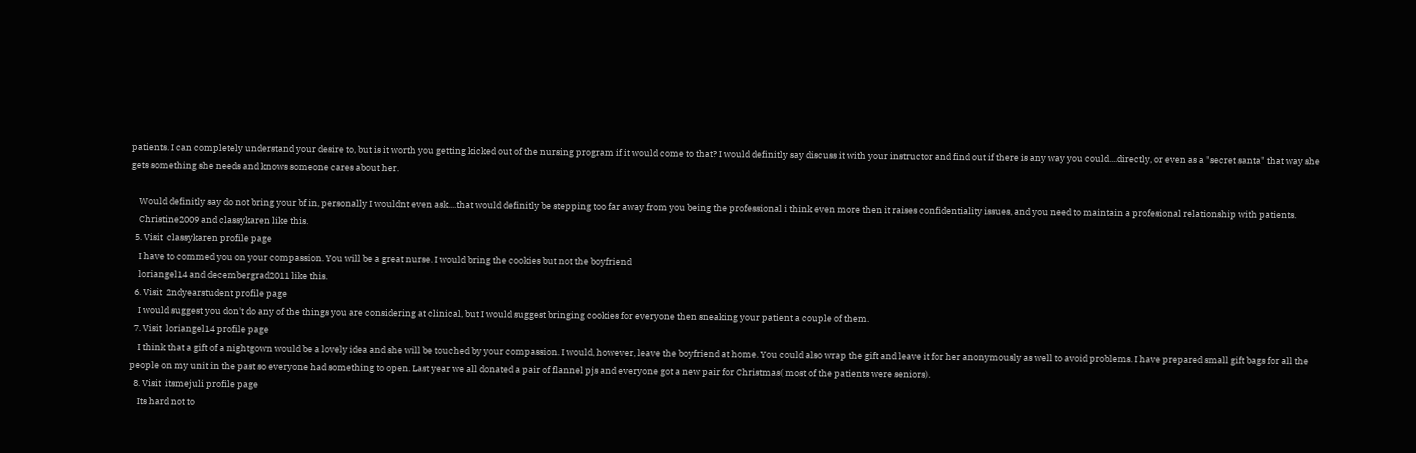patients. I can completely understand your desire to, but is it worth you getting kicked out of the nursing program if it would come to that? I would definitly say discuss it with your instructor and find out if there is any way you could....directly, or even as a "secret santa" that way she gets something she needs and knows someone cares about her.

    Would definitly say do not bring your bf in, personally I wouldnt even ask....that would definitly be stepping too far away from you being the professional i think even more then it raises confidentiality issues, and you need to maintain a profesional relationship with patients.
    Christine2009 and classykaren like this.
  5. Visit  classykaren profile page
    I have to commed you on your compassion. You will be a great nurse. I would bring the cookies but not the boyfriend
    loriangel14 and decembergrad2011 like this.
  6. Visit  2ndyearstudent profile page
    I would suggest you don't do any of the things you are considering at clinical, but I would suggest bringing cookies for everyone then sneaking your patient a couple of them.
  7. Visit  loriangel14 profile page
    I think that a gift of a nightgown would be a lovely idea and she will be touched by your compassion. I would, however, leave the boyfriend at home. You could also wrap the gift and leave it for her anonymously as well to avoid problems. I have prepared small gift bags for all the people on my unit in the past so everyone had something to open. Last year we all donated a pair of flannel pjs and everyone got a new pair for Christmas( most of the patients were seniors).
  8. Visit  itsmejuli profile page
    Its hard not to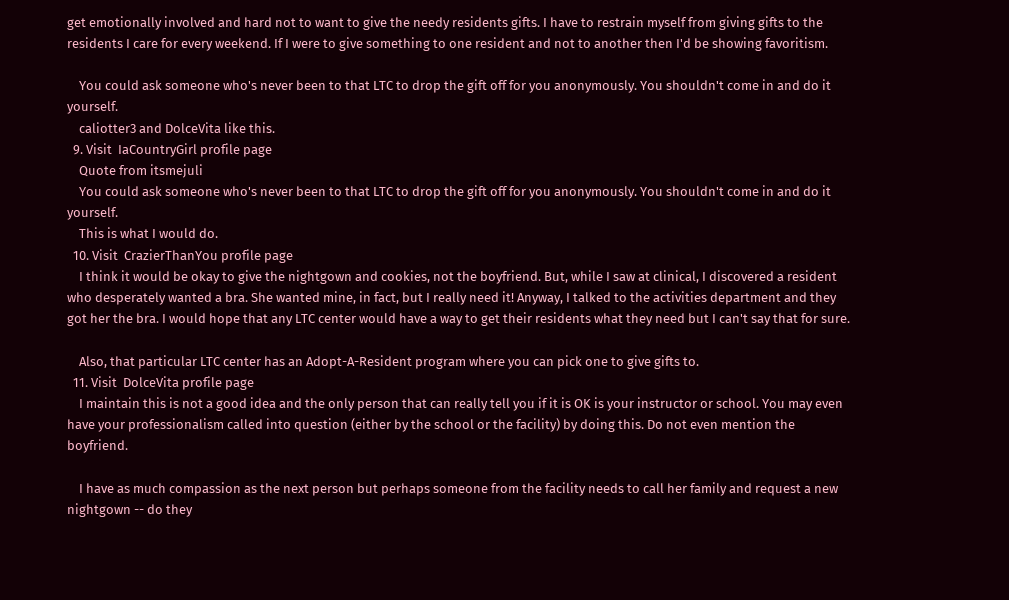get emotionally involved and hard not to want to give the needy residents gifts. I have to restrain myself from giving gifts to the residents I care for every weekend. If I were to give something to one resident and not to another then I'd be showing favoritism.

    You could ask someone who's never been to that LTC to drop the gift off for you anonymously. You shouldn't come in and do it yourself.
    caliotter3 and DolceVita like this.
  9. Visit  IaCountryGirl profile page
    Quote from itsmejuli
    You could ask someone who's never been to that LTC to drop the gift off for you anonymously. You shouldn't come in and do it yourself.
    This is what I would do.
  10. Visit  CrazierThanYou profile page
    I think it would be okay to give the nightgown and cookies, not the boyfriend. But, while I saw at clinical, I discovered a resident who desperately wanted a bra. She wanted mine, in fact, but I really need it! Anyway, I talked to the activities department and they got her the bra. I would hope that any LTC center would have a way to get their residents what they need but I can't say that for sure.

    Also, that particular LTC center has an Adopt-A-Resident program where you can pick one to give gifts to.
  11. Visit  DolceVita profile page
    I maintain this is not a good idea and the only person that can really tell you if it is OK is your instructor or school. You may even have your professionalism called into question (either by the school or the facility) by doing this. Do not even mention the boyfriend.

    I have as much compassion as the next person but perhaps someone from the facility needs to call her family and request a new nightgown -- do they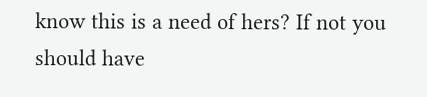know this is a need of hers? If not you should have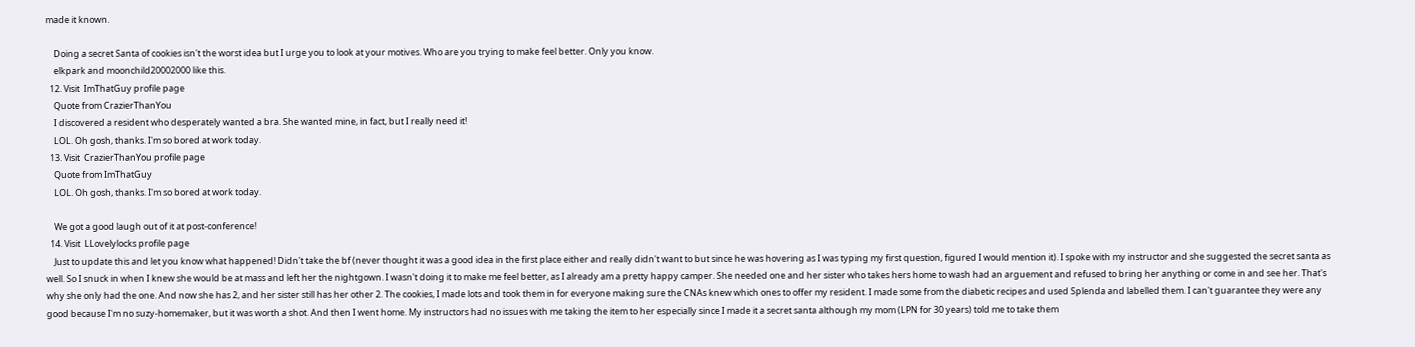made it known.

    Doing a secret Santa of cookies isn't the worst idea but I urge you to look at your motives. Who are you trying to make feel better. Only you know.
    elkpark and moonchild20002000 like this.
  12. Visit  ImThatGuy profile page
    Quote from CrazierThanYou
    I discovered a resident who desperately wanted a bra. She wanted mine, in fact, but I really need it!
    LOL. Oh gosh, thanks. I'm so bored at work today.
  13. Visit  CrazierThanYou profile page
    Quote from ImThatGuy
    LOL. Oh gosh, thanks. I'm so bored at work today.

    We got a good laugh out of it at post-conference!
  14. Visit  LLovelylocks profile page
    Just to update this and let you know what happened! Didn't take the bf (never thought it was a good idea in the first place either and really didn't want to but since he was hovering as I was typing my first question, figured I would mention it). I spoke with my instructor and she suggested the secret santa as well. So I snuck in when I knew she would be at mass and left her the nightgown. I wasn't doing it to make me feel better, as I already am a pretty happy camper. She needed one and her sister who takes hers home to wash had an arguement and refused to bring her anything or come in and see her. That's why she only had the one. And now she has 2, and her sister still has her other 2. The cookies, I made lots and took them in for everyone making sure the CNAs knew which ones to offer my resident. I made some from the diabetic recipes and used Splenda and labelled them. I can't guarantee they were any good because I'm no suzy-homemaker, but it was worth a shot. And then I went home. My instructors had no issues with me taking the item to her especially since I made it a secret santa although my mom (LPN for 30 years) told me to take them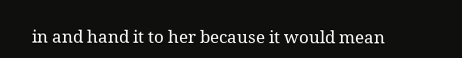in and hand it to her because it would mean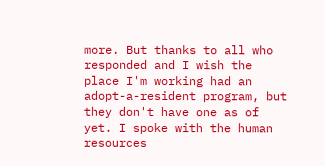more. But thanks to all who responded and I wish the place I'm working had an adopt-a-resident program, but they don't have one as of yet. I spoke with the human resources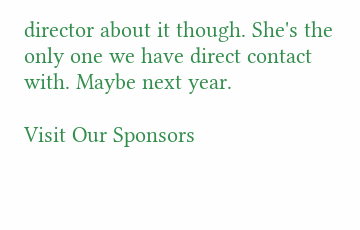director about it though. She's the only one we have direct contact with. Maybe next year.

Visit Our Sponsors